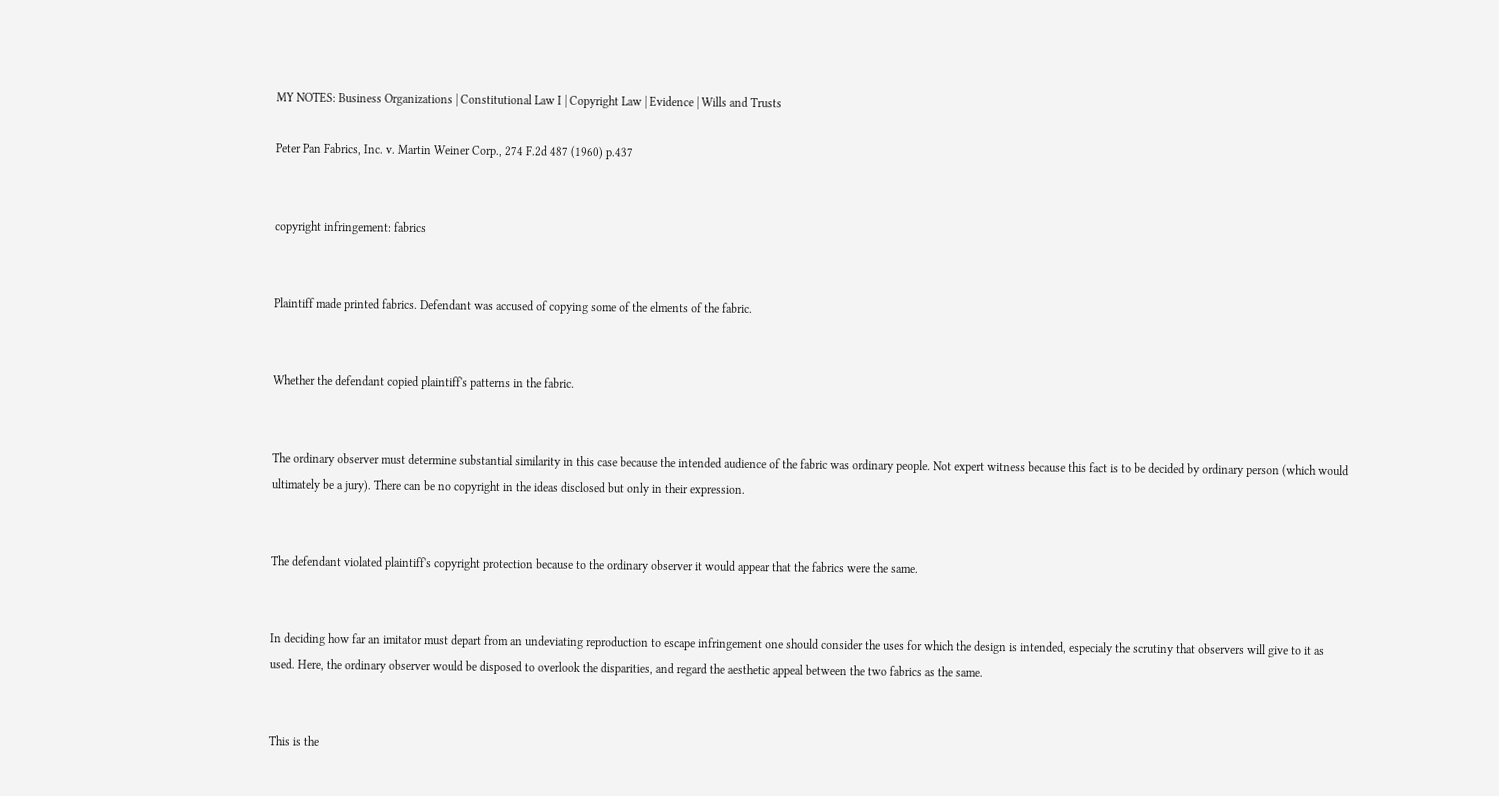MY NOTES: Business Organizations | Constitutional Law I | Copyright Law | Evidence | Wills and Trusts

Peter Pan Fabrics, Inc. v. Martin Weiner Corp., 274 F.2d 487 (1960) p.437


copyright infringement: fabrics


Plaintiff made printed fabrics. Defendant was accused of copying some of the elments of the fabric.


Whether the defendant copied plaintiff's patterns in the fabric.


The ordinary observer must determine substantial similarity in this case because the intended audience of the fabric was ordinary people. Not expert witness because this fact is to be decided by ordinary person (which would ultimately be a jury). There can be no copyright in the ideas disclosed but only in their expression.


The defendant violated plaintiff's copyright protection because to the ordinary observer it would appear that the fabrics were the same.


In deciding how far an imitator must depart from an undeviating reproduction to escape infringement one should consider the uses for which the design is intended, especialy the scrutiny that observers will give to it as used. Here, the ordinary observer would be disposed to overlook the disparities, and regard the aesthetic appeal between the two fabrics as the same.


This is the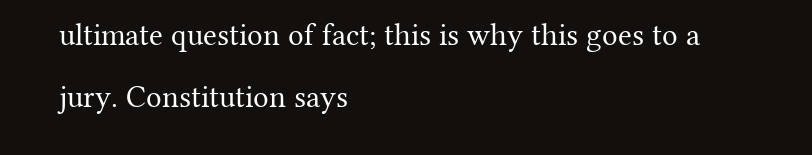ultimate question of fact; this is why this goes to a jury. Constitution says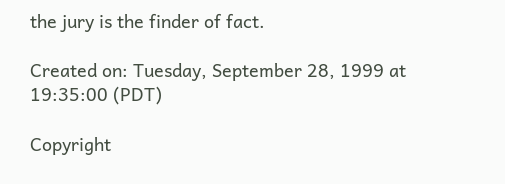the jury is the finder of fact.

Created on: Tuesday, September 28, 1999 at 19:35:00 (PDT)

Copyright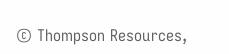© Thompson Resources,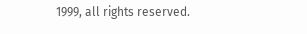1999, all rights reserved.